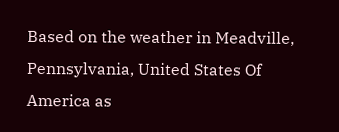Based on the weather in Meadville, Pennsylvania, United States Of America as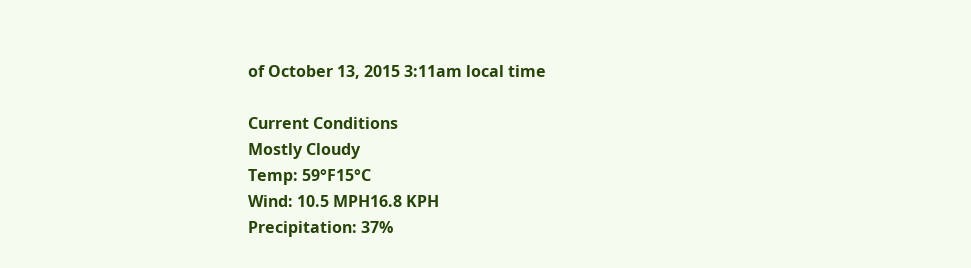of October 13, 2015 3:11am local time

Current Conditions
Mostly Cloudy
Temp: 59°F15°C
Wind: 10.5 MPH16.8 KPH
Precipitation: 37%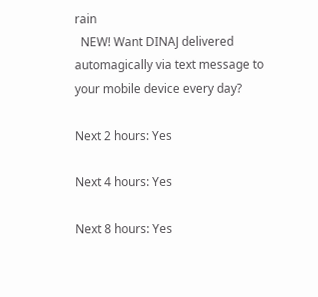rain
  NEW! Want DINAJ delivered automagically via text message to your mobile device every day?

Next 2 hours: Yes

Next 4 hours: Yes

Next 8 hours: Yes